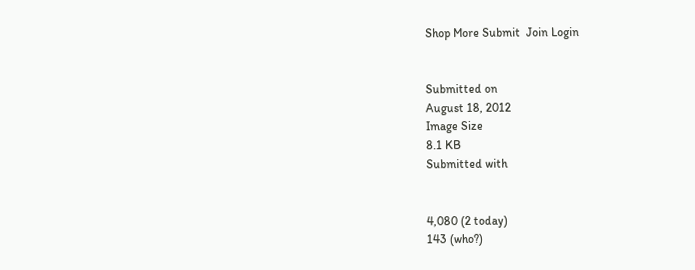Shop More Submit  Join Login


Submitted on
August 18, 2012
Image Size
8.1 KB
Submitted with


4,080 (2 today)
143 (who?)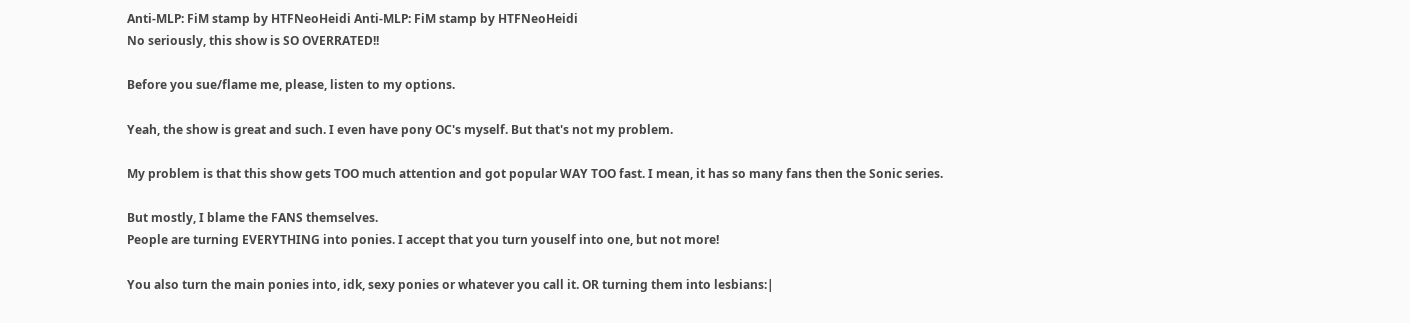Anti-MLP: FiM stamp by HTFNeoHeidi Anti-MLP: FiM stamp by HTFNeoHeidi
No seriously, this show is SO OVERRATED!!

Before you sue/flame me, please, listen to my options.

Yeah, the show is great and such. I even have pony OC's myself. But that's not my problem.

My problem is that this show gets TOO much attention and got popular WAY TOO fast. I mean, it has so many fans then the Sonic series.

But mostly, I blame the FANS themselves.
People are turning EVERYTHING into ponies. I accept that you turn youself into one, but not more!

You also turn the main ponies into, idk, sexy ponies or whatever you call it. OR turning them into lesbians:|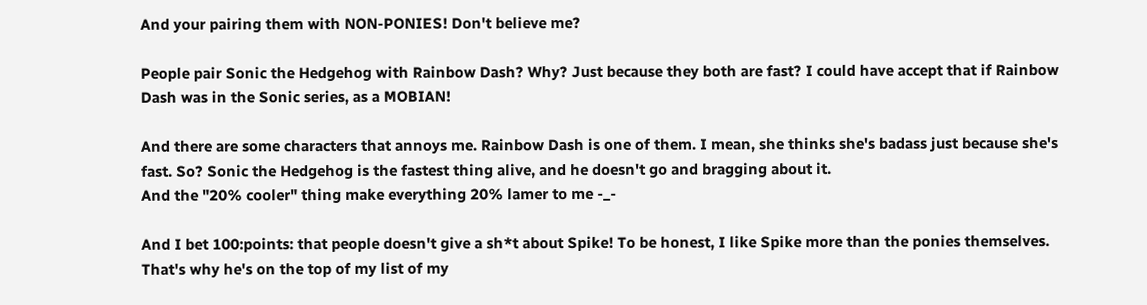And your pairing them with NON-PONIES! Don't believe me?

People pair Sonic the Hedgehog with Rainbow Dash? Why? Just because they both are fast? I could have accept that if Rainbow Dash was in the Sonic series, as a MOBIAN!

And there are some characters that annoys me. Rainbow Dash is one of them. I mean, she thinks she's badass just because she's fast. So? Sonic the Hedgehog is the fastest thing alive, and he doesn't go and bragging about it.
And the "20% cooler" thing make everything 20% lamer to me -_-

And I bet 100:points: that people doesn't give a sh*t about Spike! To be honest, I like Spike more than the ponies themselves. That's why he's on the top of my list of my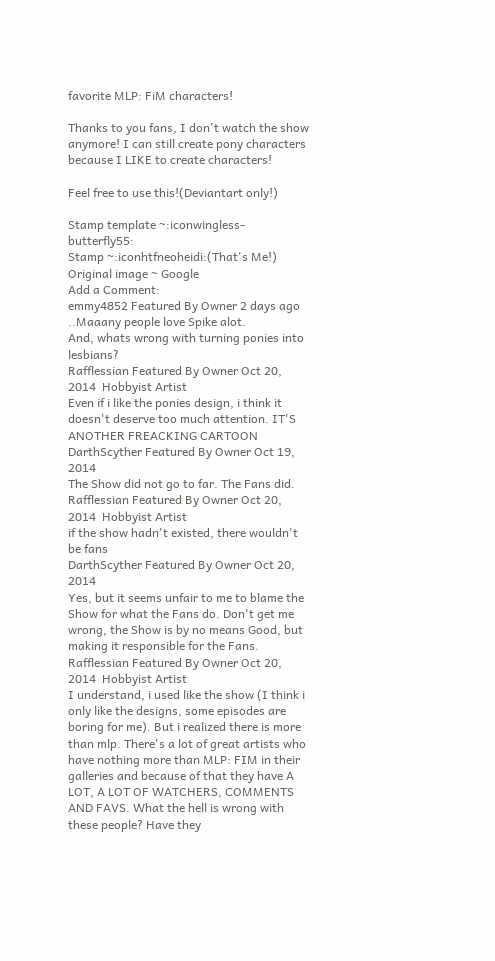favorite MLP: FiM characters!

Thanks to you fans, I don't watch the show anymore! I can still create pony characters because I LIKE to create characters!

Feel free to use this!(Deviantart only!)

Stamp template ~:iconwingless-butterfly55:
Stamp ~:iconhtfneoheidi:(That's Me!)
Original image ~ Google
Add a Comment:
emmy4852 Featured By Owner 2 days ago
..Maaany people love Spike alot.
And, whats wrong with turning ponies into lesbians?
Rafflessian Featured By Owner Oct 20, 2014  Hobbyist Artist
Even if i like the ponies design, i think it doesn't deserve too much attention. IT'S ANOTHER FREACKING CARTOON
DarthScyther Featured By Owner Oct 19, 2014
The Show did not go to far. The Fans did.
Rafflessian Featured By Owner Oct 20, 2014  Hobbyist Artist
if the show hadn't existed, there wouldn't be fans
DarthScyther Featured By Owner Oct 20, 2014
Yes, but it seems unfair to me to blame the Show for what the Fans do. Don't get me wrong, the Show is by no means Good, but making it responsible for the Fans.
Rafflessian Featured By Owner Oct 20, 2014  Hobbyist Artist
I understand, i used like the show (I think i only like the designs, some episodes are boring for me). But i realized there is more than mlp. There's a lot of great artists who have nothing more than MLP: FIM in their galleries and because of that they have A LOT, A LOT OF WATCHERS, COMMENTS AND FAVS. What the hell is wrong with these people? Have they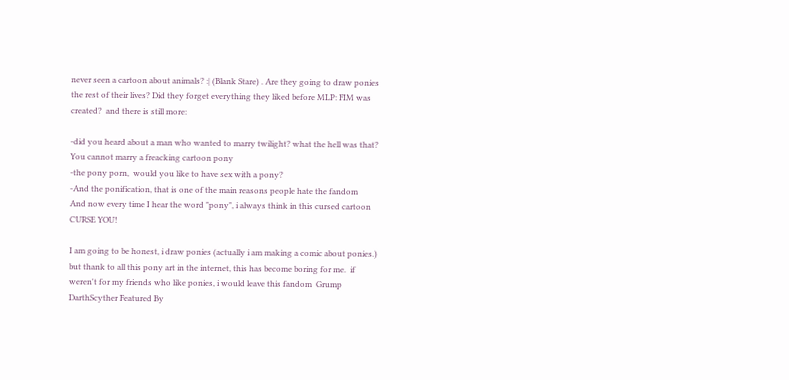never seen a cartoon about animals? :| (Blank Stare) . Are they going to draw ponies the rest of their lives? Did they forget everything they liked before MLP: FIM was created?  and there is still more:

-did you heard about a man who wanted to marry twilight? what the hell was that? You cannot marry a freacking cartoon pony
-the pony porn,  would you like to have sex with a pony?
-And the ponification, that is one of the main reasons people hate the fandom
And now every time I hear the word "pony", i always think in this cursed cartoon CURSE YOU!

I am going to be honest, i draw ponies (actually i am making a comic about ponies.) but thank to all this pony art in the internet, this has become boring for me.  if weren't for my friends who like ponies, i would leave this fandom  Grump
DarthScyther Featured By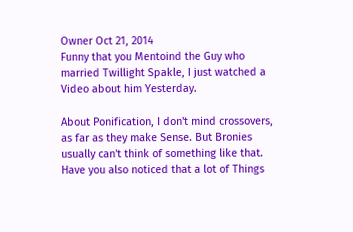Owner Oct 21, 2014
Funny that you Mentoind the Guy who married Twillight Spakle, I just watched a Video about him Yesterday.

About Ponification, I don't mind crossovers, as far as they make Sense. But Bronies usually can't think of something like that.
Have you also noticed that a lot of Things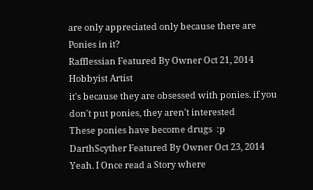are only appreciated only because there are Ponies in it?
Rafflessian Featured By Owner Oct 21, 2014  Hobbyist Artist
it's because they are obsessed with ponies. if you don't put ponies, they aren't interested
These ponies have become drugs  :p
DarthScyther Featured By Owner Oct 23, 2014
Yeah. I Once read a Story where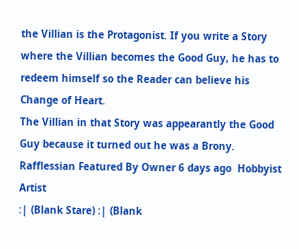the Villian is the Protagonist. If you write a Story where the Villian becomes the Good Guy, he has to redeem himself so the Reader can believe his Change of Heart.
The Villian in that Story was appearantly the Good Guy because it turned out he was a Brony.
Rafflessian Featured By Owner 6 days ago  Hobbyist Artist
:| (Blank Stare) :| (Blank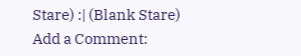Stare) :| (Blank Stare)
Add a Comment: